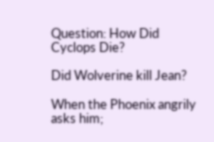Question: How Did Cyclops Die?

Did Wolverine kill Jean?

When the Phoenix angrily asks him;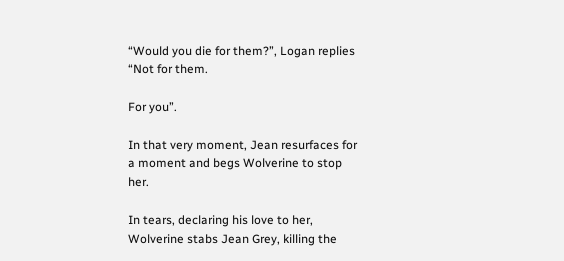“Would you die for them?”, Logan replies “Not for them.

For you”.

In that very moment, Jean resurfaces for a moment and begs Wolverine to stop her.

In tears, declaring his love to her, Wolverine stabs Jean Grey, killing the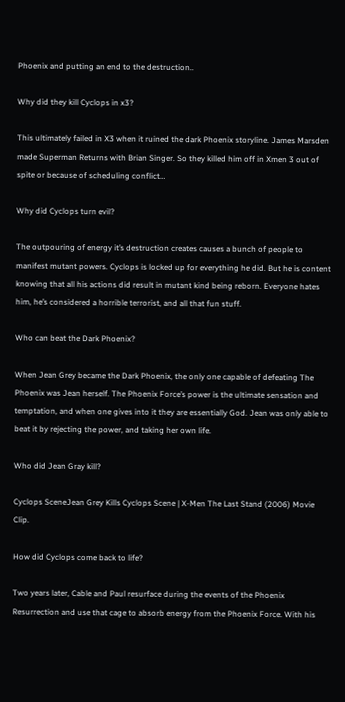Phoenix and putting an end to the destruction..

Why did they kill Cyclops in x3?

This ultimately failed in X3 when it ruined the dark Phoenix storyline. James Marsden made Superman Returns with Brian Singer. So they killed him off in Xmen 3 out of spite or because of scheduling conflict…

Why did Cyclops turn evil?

The outpouring of energy it’s destruction creates causes a bunch of people to manifest mutant powers. Cyclops is locked up for everything he did. But he is content knowing that all his actions did result in mutant kind being reborn. Everyone hates him, he’s considered a horrible terrorist, and all that fun stuff.

Who can beat the Dark Phoenix?

When Jean Grey became the Dark Phoenix, the only one capable of defeating The Phoenix was Jean herself. The Phoenix Force’s power is the ultimate sensation and temptation, and when one gives into it they are essentially God. Jean was only able to beat it by rejecting the power, and taking her own life.

Who did Jean Gray kill?

Cyclops SceneJean Grey Kills Cyclops Scene | X-Men The Last Stand (2006) Movie Clip.

How did Cyclops come back to life?

Two years later, Cable and Paul resurface during the events of the Phoenix Resurrection and use that cage to absorb energy from the Phoenix Force. With his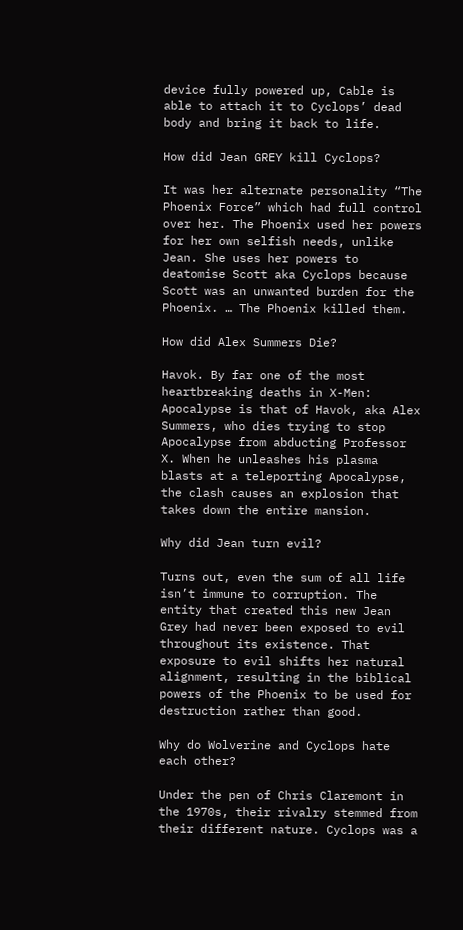device fully powered up, Cable is able to attach it to Cyclops’ dead body and bring it back to life.

How did Jean GREY kill Cyclops?

It was her alternate personality “The Phoenix Force” which had full control over her. The Phoenix used her powers for her own selfish needs, unlike Jean. She uses her powers to deatomise Scott aka Cyclops because Scott was an unwanted burden for the Phoenix. … The Phoenix killed them.

How did Alex Summers Die?

Havok. By far one of the most heartbreaking deaths in X-Men: Apocalypse is that of Havok, aka Alex Summers, who dies trying to stop Apocalypse from abducting Professor X. When he unleashes his plasma blasts at a teleporting Apocalypse, the clash causes an explosion that takes down the entire mansion.

Why did Jean turn evil?

Turns out, even the sum of all life isn’t immune to corruption. The entity that created this new Jean Grey had never been exposed to evil throughout its existence. That exposure to evil shifts her natural alignment, resulting in the biblical powers of the Phoenix to be used for destruction rather than good.

Why do Wolverine and Cyclops hate each other?

Under the pen of Chris Claremont in the 1970s, their rivalry stemmed from their different nature. Cyclops was a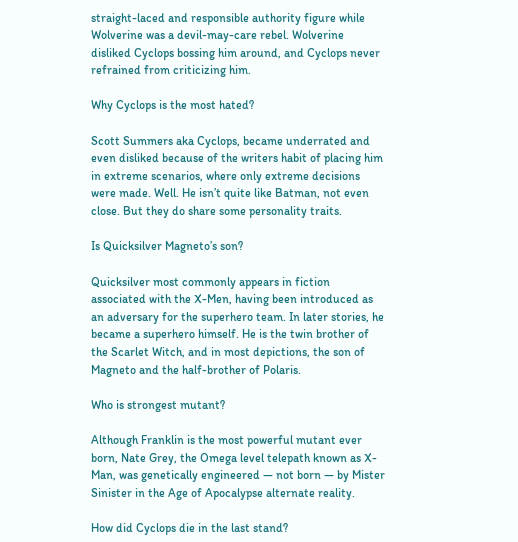straight-laced and responsible authority figure while Wolverine was a devil-may-care rebel. Wolverine disliked Cyclops bossing him around, and Cyclops never refrained from criticizing him.

Why Cyclops is the most hated?

Scott Summers aka Cyclops, became underrated and even disliked because of the writers habit of placing him in extreme scenarios, where only extreme decisions were made. Well. He isn’t quite like Batman, not even close. But they do share some personality traits.

Is Quicksilver Magneto’s son?

Quicksilver most commonly appears in fiction associated with the X-Men, having been introduced as an adversary for the superhero team. In later stories, he became a superhero himself. He is the twin brother of the Scarlet Witch, and in most depictions, the son of Magneto and the half-brother of Polaris.

Who is strongest mutant?

Although Franklin is the most powerful mutant ever born, Nate Grey, the Omega level telepath known as X-Man, was genetically engineered — not born — by Mister Sinister in the Age of Apocalypse alternate reality.

How did Cyclops die in the last stand?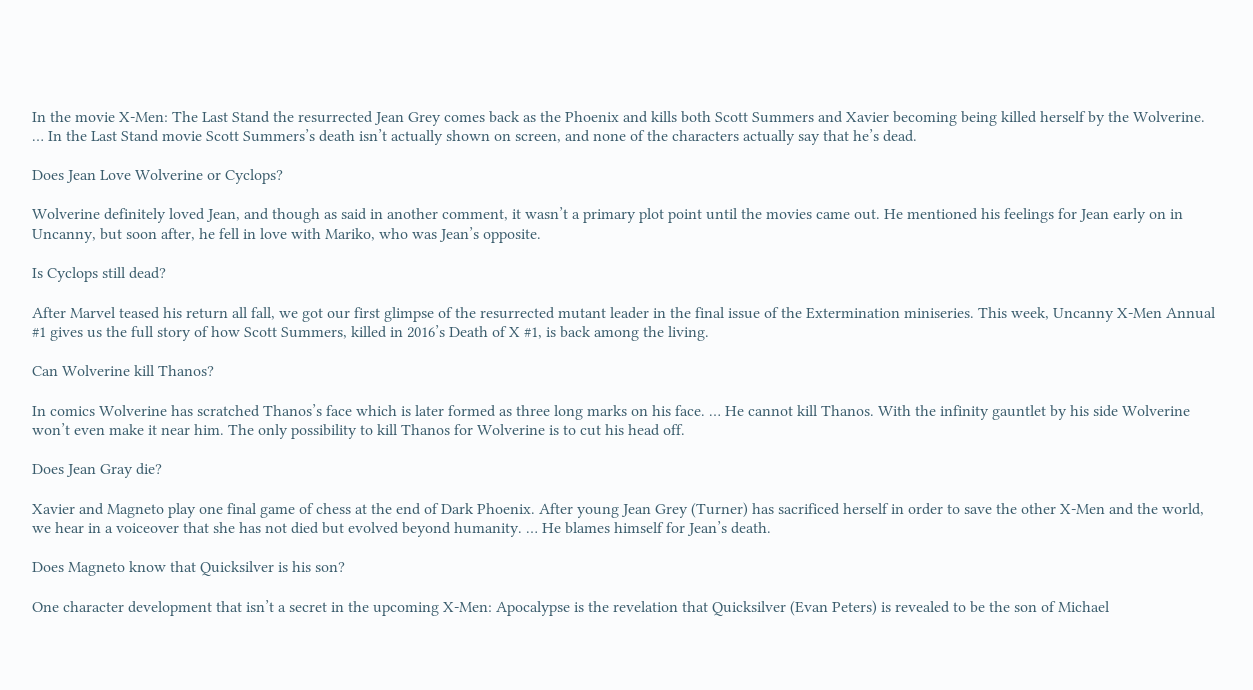In the movie X-Men: The Last Stand the resurrected Jean Grey comes back as the Phoenix and kills both Scott Summers and Xavier becoming being killed herself by the Wolverine. … In the Last Stand movie Scott Summers’s death isn’t actually shown on screen, and none of the characters actually say that he’s dead.

Does Jean Love Wolverine or Cyclops?

Wolverine definitely loved Jean, and though as said in another comment, it wasn’t a primary plot point until the movies came out. He mentioned his feelings for Jean early on in Uncanny, but soon after, he fell in love with Mariko, who was Jean’s opposite.

Is Cyclops still dead?

After Marvel teased his return all fall, we got our first glimpse of the resurrected mutant leader in the final issue of the Extermination miniseries. This week, Uncanny X-Men Annual #1 gives us the full story of how Scott Summers, killed in 2016’s Death of X #1, is back among the living.

Can Wolverine kill Thanos?

In comics Wolverine has scratched Thanos’s face which is later formed as three long marks on his face. … He cannot kill Thanos. With the infinity gauntlet by his side Wolverine won’t even make it near him. The only possibility to kill Thanos for Wolverine is to cut his head off.

Does Jean Gray die?

Xavier and Magneto play one final game of chess at the end of Dark Phoenix. After young Jean Grey (Turner) has sacrificed herself in order to save the other X-Men and the world, we hear in a voiceover that she has not died but evolved beyond humanity. … He blames himself for Jean’s death.

Does Magneto know that Quicksilver is his son?

One character development that isn’t a secret in the upcoming X-Men: Apocalypse is the revelation that Quicksilver (Evan Peters) is revealed to be the son of Michael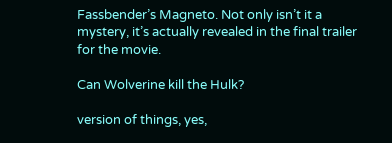Fassbender’s Magneto. Not only isn’t it a mystery, it’s actually revealed in the final trailer for the movie.

Can Wolverine kill the Hulk?

version of things, yes,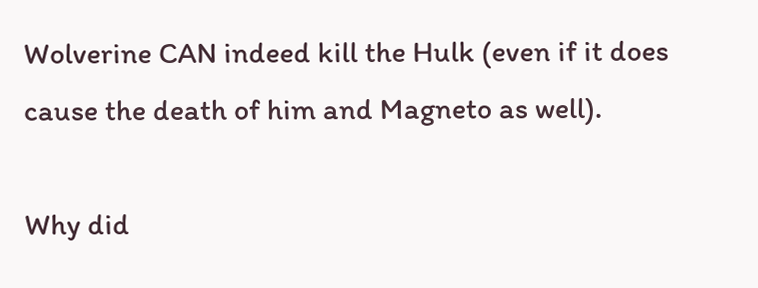Wolverine CAN indeed kill the Hulk (even if it does cause the death of him and Magneto as well).

Why did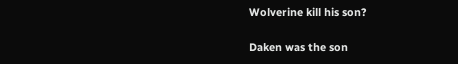Wolverine kill his son?

Daken was the son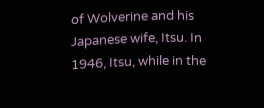of Wolverine and his Japanese wife, Itsu. In 1946, Itsu, while in the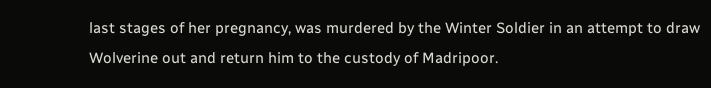last stages of her pregnancy, was murdered by the Winter Soldier in an attempt to draw Wolverine out and return him to the custody of Madripoor.